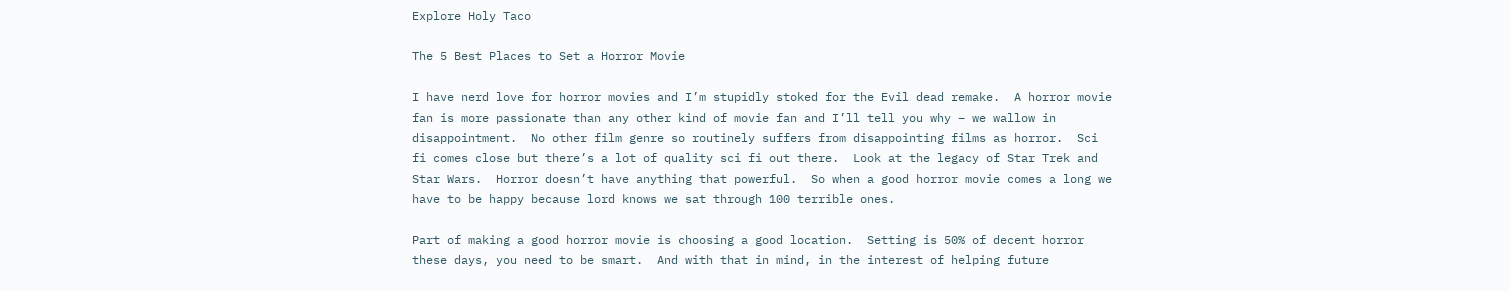Explore Holy Taco

The 5 Best Places to Set a Horror Movie

I have nerd love for horror movies and I’m stupidly stoked for the Evil dead remake.  A horror movie fan is more passionate than any other kind of movie fan and I’ll tell you why – we wallow in disappointment.  No other film genre so routinely suffers from disappointing films as horror.  Sci fi comes close but there’s a lot of quality sci fi out there.  Look at the legacy of Star Trek and Star Wars.  Horror doesn’t have anything that powerful.  So when a good horror movie comes a long we have to be happy because lord knows we sat through 100 terrible ones.

Part of making a good horror movie is choosing a good location.  Setting is 50% of decent horror these days, you need to be smart.  And with that in mind, in the interest of helping future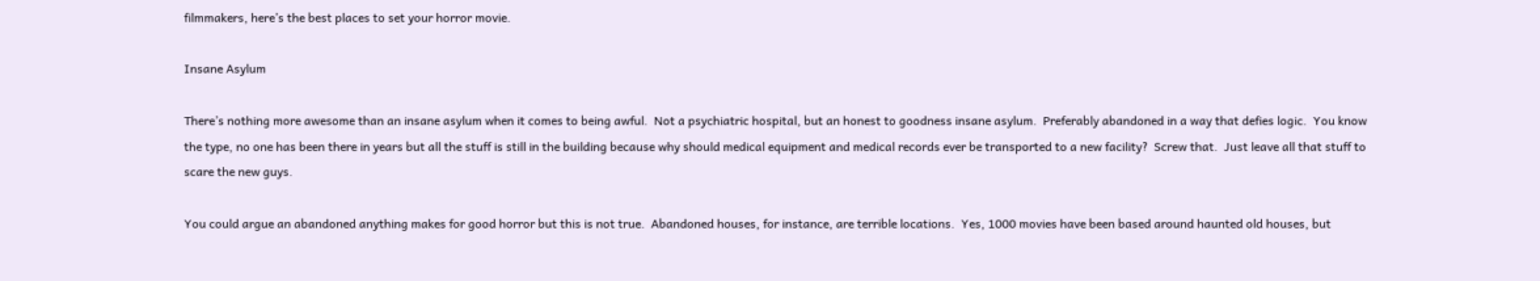filmmakers, here’s the best places to set your horror movie.

Insane Asylum

There’s nothing more awesome than an insane asylum when it comes to being awful.  Not a psychiatric hospital, but an honest to goodness insane asylum.  Preferably abandoned in a way that defies logic.  You know the type, no one has been there in years but all the stuff is still in the building because why should medical equipment and medical records ever be transported to a new facility?  Screw that.  Just leave all that stuff to scare the new guys.

You could argue an abandoned anything makes for good horror but this is not true.  Abandoned houses, for instance, are terrible locations.  Yes, 1000 movies have been based around haunted old houses, but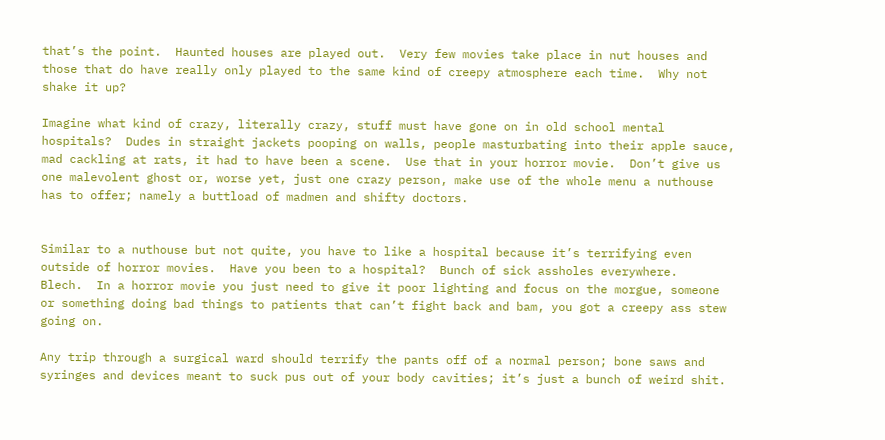that’s the point.  Haunted houses are played out.  Very few movies take place in nut houses and those that do have really only played to the same kind of creepy atmosphere each time.  Why not shake it up?

Imagine what kind of crazy, literally crazy, stuff must have gone on in old school mental hospitals?  Dudes in straight jackets pooping on walls, people masturbating into their apple sauce, mad cackling at rats, it had to have been a scene.  Use that in your horror movie.  Don’t give us one malevolent ghost or, worse yet, just one crazy person, make use of the whole menu a nuthouse has to offer; namely a buttload of madmen and shifty doctors.


Similar to a nuthouse but not quite, you have to like a hospital because it’s terrifying even outside of horror movies.  Have you been to a hospital?  Bunch of sick assholes everywhere.   Blech.  In a horror movie you just need to give it poor lighting and focus on the morgue, someone or something doing bad things to patients that can’t fight back and bam, you got a creepy ass stew going on.

Any trip through a surgical ward should terrify the pants off of a normal person; bone saws and syringes and devices meant to suck pus out of your body cavities; it’s just a bunch of weird shit.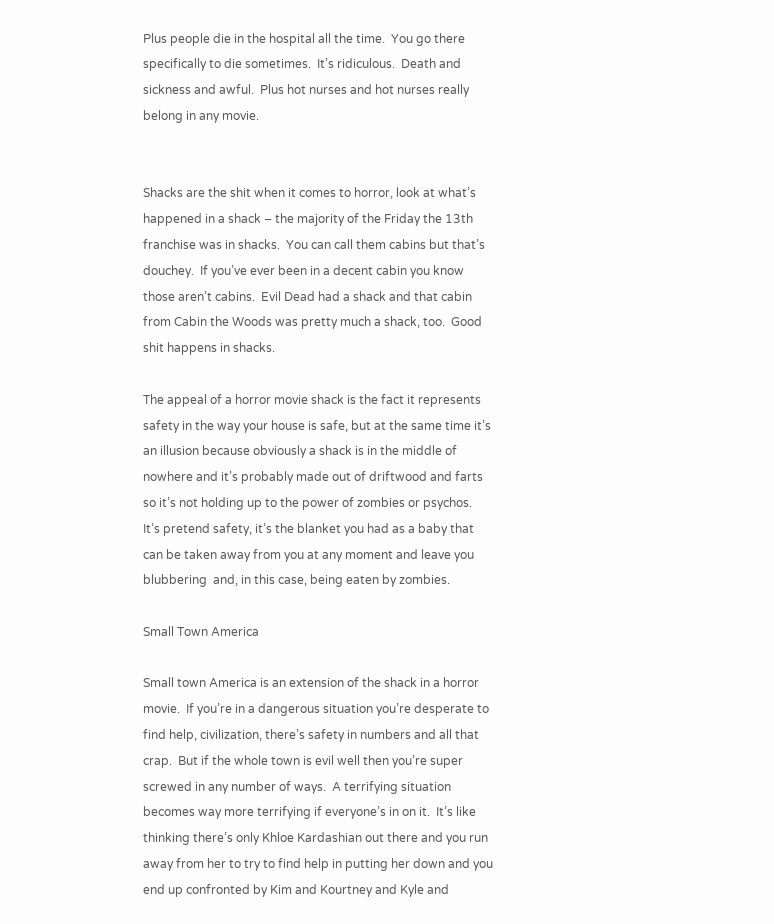Plus people die in the hospital all the time.  You go there specifically to die sometimes.  It’s ridiculous.  Death and sickness and awful.  Plus hot nurses and hot nurses really belong in any movie.


Shacks are the shit when it comes to horror, look at what’s happened in a shack – the majority of the Friday the 13th franchise was in shacks.  You can call them cabins but that’s douchey.  If you’ve ever been in a decent cabin you know those aren’t cabins.  Evil Dead had a shack and that cabin from Cabin the Woods was pretty much a shack, too.  Good shit happens in shacks.

The appeal of a horror movie shack is the fact it represents safety in the way your house is safe, but at the same time it’s an illusion because obviously a shack is in the middle of nowhere and it’s probably made out of driftwood and farts so it’s not holding up to the power of zombies or psychos.  It’s pretend safety, it’s the blanket you had as a baby that can be taken away from you at any moment and leave you blubbering  and, in this case, being eaten by zombies.

Small Town America

Small town America is an extension of the shack in a horror movie.  If you’re in a dangerous situation you’re desperate to find help, civilization, there’s safety in numbers and all that crap.  But if the whole town is evil well then you’re super screwed in any number of ways.  A terrifying situation becomes way more terrifying if everyone’s in on it.  It’s like thinking there’s only Khloe Kardashian out there and you run away from her to try to find help in putting her down and you end up confronted by Kim and Kourtney and Kyle and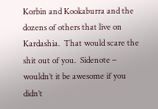Korbin and Kookaburra and the dozens of others that live on Kardashia.  That would scare the shit out of you.  Sidenote – wouldn’t it be awesome if you didn’t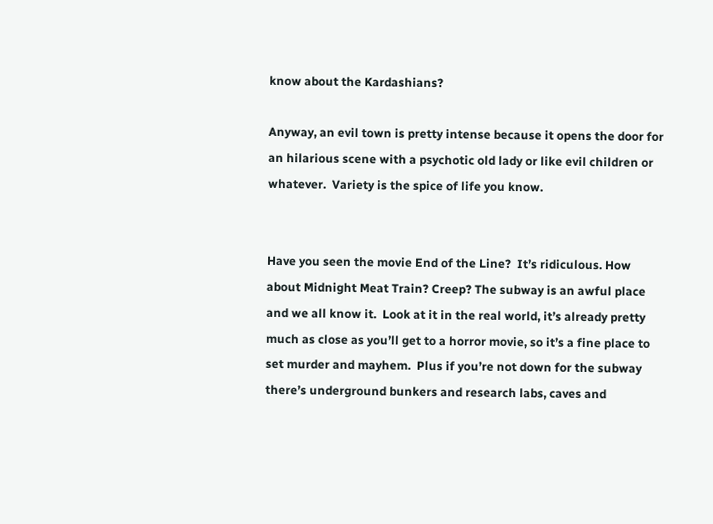know about the Kardashians?

Anyway, an evil town is pretty intense because it opens the door for an hilarious scene with a psychotic old lady or like evil children or whatever.  Variety is the spice of life you know.


Have you seen the movie End of the Line?  It’s ridiculous. How about Midnight Meat Train? Creep? The subway is an awful place and we all know it.  Look at it in the real world, it’s already pretty much as close as you’ll get to a horror movie, so it’s a fine place to set murder and mayhem.  Plus if you’re not down for the subway there’s underground bunkers and research labs, caves and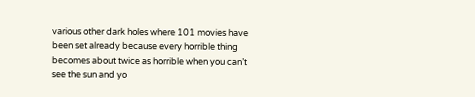various other dark holes where 101 movies have been set already because every horrible thing becomes about twice as horrible when you can’t see the sun and yo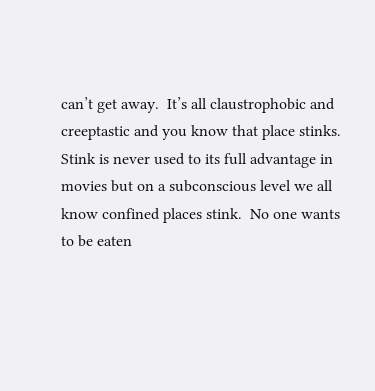can’t get away.  It’s all claustrophobic and creeptastic and you know that place stinks.  Stink is never used to its full advantage in movies but on a subconscious level we all know confined places stink.  No one wants to be eaten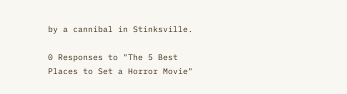by a cannibal in Stinksville.

0 Responses to "The 5 Best Places to Set a Horror Movie"